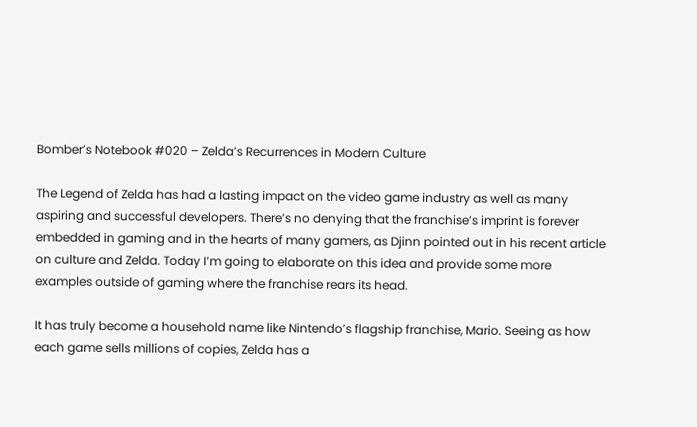Bomber’s Notebook #020 – Zelda’s Recurrences in Modern Culture

The Legend of Zelda has had a lasting impact on the video game industry as well as many aspiring and successful developers. There’s no denying that the franchise’s imprint is forever embedded in gaming and in the hearts of many gamers, as Djinn pointed out in his recent article on culture and Zelda. Today I’m going to elaborate on this idea and provide some more examples outside of gaming where the franchise rears its head.

It has truly become a household name like Nintendo’s flagship franchise, Mario. Seeing as how each game sells millions of copies, Zelda has a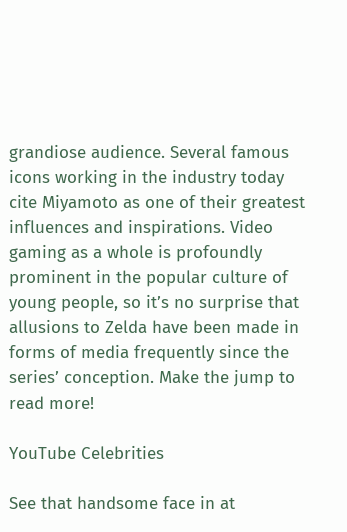grandiose audience. Several famous icons working in the industry today cite Miyamoto as one of their greatest influences and inspirations. Video gaming as a whole is profoundly prominent in the popular culture of young people, so it’s no surprise that allusions to Zelda have been made in forms of media frequently since the series’ conception. Make the jump to read more!

YouTube Celebrities

See that handsome face in at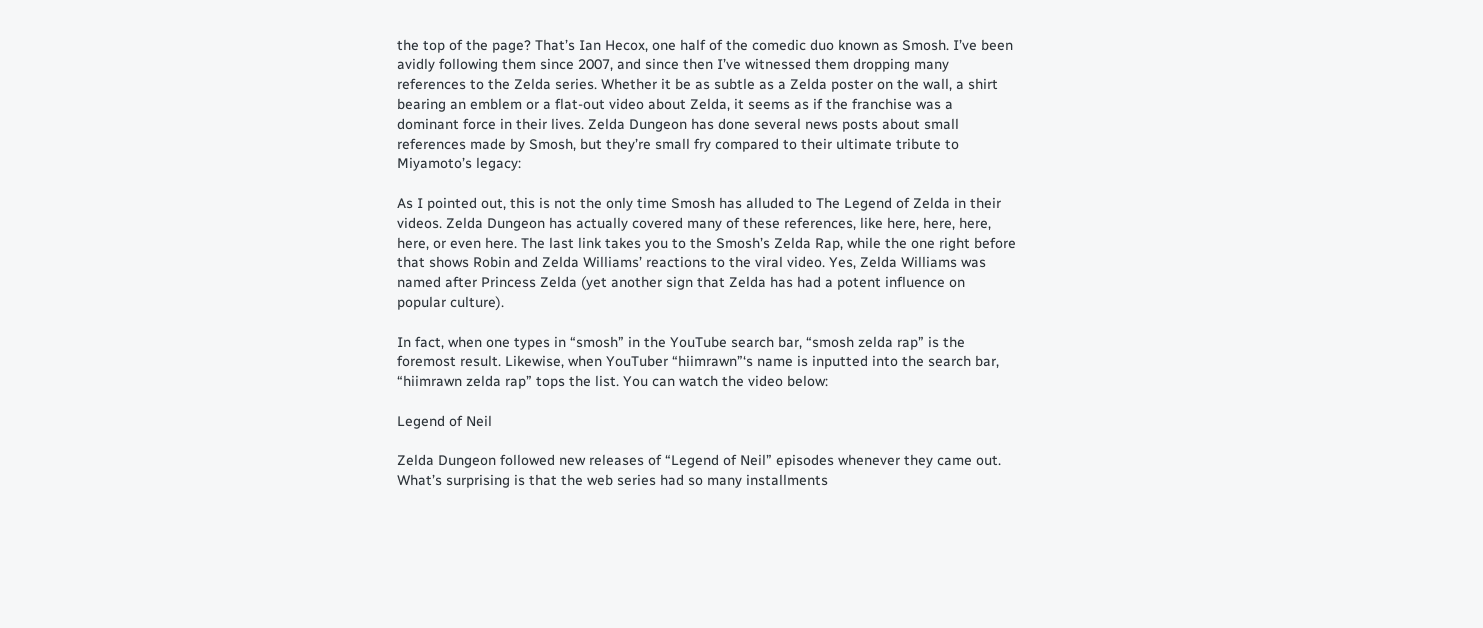the top of the page? That’s Ian Hecox, one half of the comedic duo known as Smosh. I’ve been avidly following them since 2007, and since then I’ve witnessed them dropping many references to the Zelda series. Whether it be as subtle as a Zelda poster on the wall, a shirt bearing an emblem or a flat-out video about Zelda, it seems as if the franchise was a dominant force in their lives. Zelda Dungeon has done several news posts about small references made by Smosh, but they’re small fry compared to their ultimate tribute to Miyamoto’s legacy:

As I pointed out, this is not the only time Smosh has alluded to The Legend of Zelda in their videos. Zelda Dungeon has actually covered many of these references, like here, here, here, here, or even here. The last link takes you to the Smosh’s Zelda Rap, while the one right before that shows Robin and Zelda Williams’ reactions to the viral video. Yes, Zelda Williams was named after Princess Zelda (yet another sign that Zelda has had a potent influence on popular culture).

In fact, when one types in “smosh” in the YouTube search bar, “smosh zelda rap” is the foremost result. Likewise, when YouTuber “hiimrawn”‘s name is inputted into the search bar, “hiimrawn zelda rap” tops the list. You can watch the video below:

Legend of Neil

Zelda Dungeon followed new releases of “Legend of Neil” episodes whenever they came out. What’s surprising is that the web series had so many installments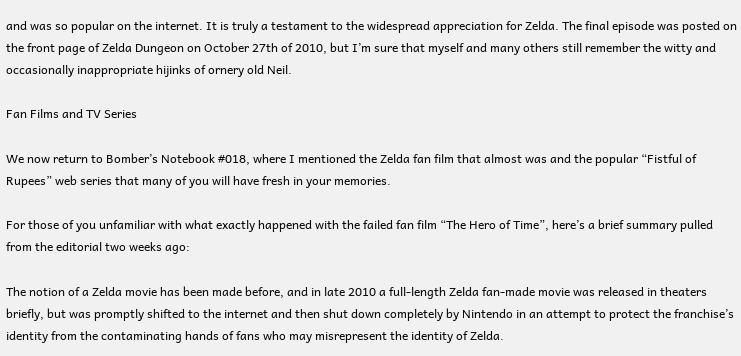and was so popular on the internet. It is truly a testament to the widespread appreciation for Zelda. The final episode was posted on the front page of Zelda Dungeon on October 27th of 2010, but I’m sure that myself and many others still remember the witty and occasionally inappropriate hijinks of ornery old Neil.

Fan Films and TV Series

We now return to Bomber’s Notebook #018, where I mentioned the Zelda fan film that almost was and the popular “Fistful of Rupees” web series that many of you will have fresh in your memories.

For those of you unfamiliar with what exactly happened with the failed fan film “The Hero of Time”, here’s a brief summary pulled from the editorial two weeks ago:

The notion of a Zelda movie has been made before, and in late 2010 a full-length Zelda fan-made movie was released in theaters briefly, but was promptly shifted to the internet and then shut down completely by Nintendo in an attempt to protect the franchise’s identity from the contaminating hands of fans who may misrepresent the identity of Zelda.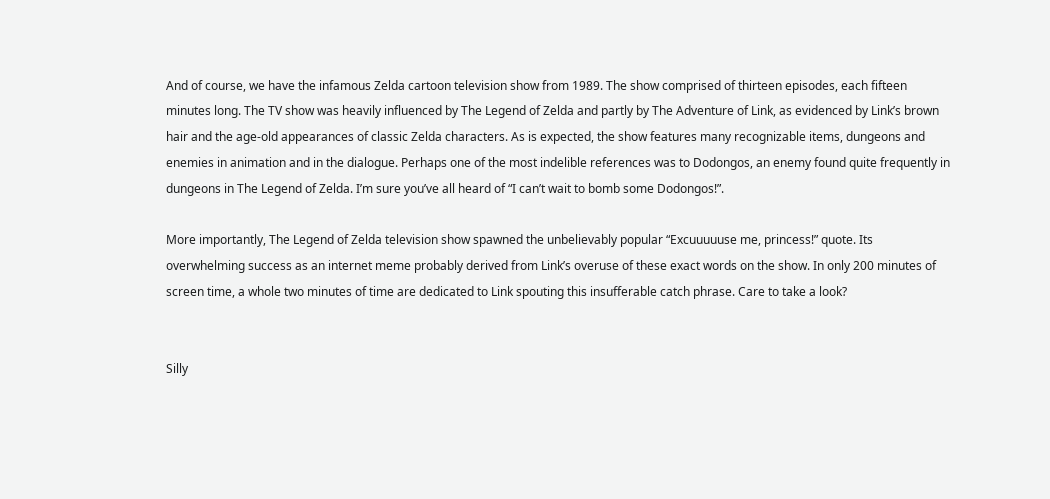And of course, we have the infamous Zelda cartoon television show from 1989. The show comprised of thirteen episodes, each fifteen minutes long. The TV show was heavily influenced by The Legend of Zelda and partly by The Adventure of Link, as evidenced by Link’s brown hair and the age-old appearances of classic Zelda characters. As is expected, the show features many recognizable items, dungeons and enemies in animation and in the dialogue. Perhaps one of the most indelible references was to Dodongos, an enemy found quite frequently in dungeons in The Legend of Zelda. I’m sure you’ve all heard of “I can’t wait to bomb some Dodongos!”.

More importantly, The Legend of Zelda television show spawned the unbelievably popular “Excuuuuuse me, princess!” quote. Its overwhelming success as an internet meme probably derived from Link’s overuse of these exact words on the show. In only 200 minutes of screen time, a whole two minutes of time are dedicated to Link spouting this insufferable catch phrase. Care to take a look?


Silly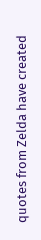quotes from Zelda have created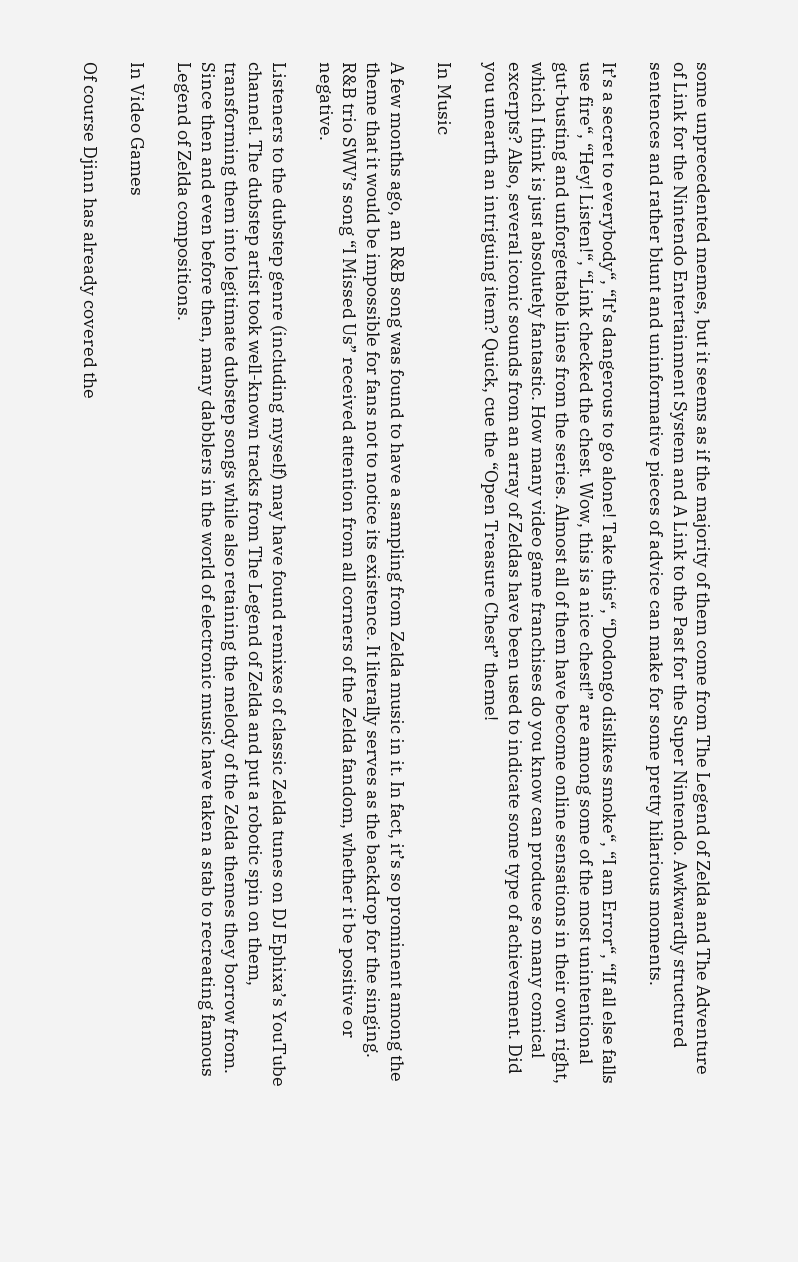some unprecedented memes, but it seems as if the majority of them come from The Legend of Zelda and The Adventure of Link for the Nintendo Entertainment System and A Link to the Past for the Super Nintendo. Awkwardly structured sentences and rather blunt and uninformative pieces of advice can make for some pretty hilarious moments.

It’s a secret to everybody“, “It’s dangerous to go alone! Take this“, “Dodongo dislikes smoke“, “I am Error“, “If all else falls use fire“, “Hey! Listen!“, “Link checked the chest. Wow, this is a nice chest!” are among some of the most unintentional gut-busting and unforgettable lines from the series. Almost all of them have become online sensations in their own right, which I think is just absolutely fantastic. How many video game franchises do you know can produce so many comical excerpts? Also, several iconic sounds from an array of Zeldas have been used to indicate some type of achievement. Did you unearth an intriguing item? Quick, cue the “Open Treasure Chest” theme!

In Music

A few months ago, an R&B song was found to have a sampling from Zelda music in it. In fact, it’s so prominent among the theme that it would be impossible for fans not to notice its existence. It literally serves as the backdrop for the singing. R&B trio SWV’s song “I Missed Us” received attention from all corners of the Zelda fandom, whether it be positive or negative.

Listeners to the dubstep genre (including myself) may have found remixes of classic Zelda tunes on DJ Ephixa’s YouTube channel. The dubstep artist took well-known tracks from The Legend of Zelda and put a robotic spin on them, transforming them into legitimate dubstep songs while also retaining the melody of the Zelda themes they borrow from. Since then and even before then, many dabblers in the world of electronic music have taken a stab to recreating famous Legend of Zelda compositions.

In Video Games

Of course Djinn has already covered the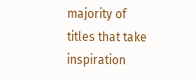majority of titles that take inspiration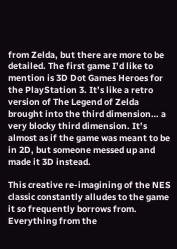from Zelda, but there are more to be detailed. The first game I’d like to mention is 3D Dot Games Heroes for the PlayStation 3. It’s like a retro version of The Legend of Zelda brought into the third dimension… a very blocky third dimension. It’s almost as if the game was meant to be in 2D, but someone messed up and made it 3D instead.

This creative re-imagining of the NES classic constantly alludes to the game it so frequently borrows from. Everything from the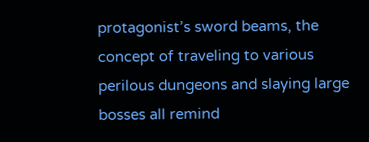protagonist’s sword beams, the concept of traveling to various perilous dungeons and slaying large bosses all remind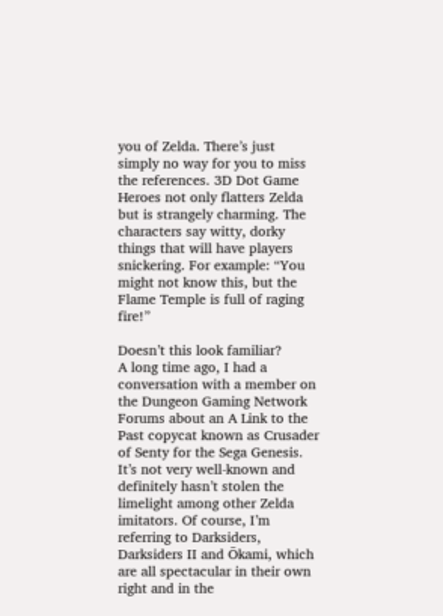you of Zelda. There’s just simply no way for you to miss the references. 3D Dot Game Heroes not only flatters Zelda but is strangely charming. The characters say witty, dorky things that will have players snickering. For example: “You might not know this, but the Flame Temple is full of raging fire!”

Doesn’t this look familiar?
A long time ago, I had a conversation with a member on the Dungeon Gaming Network Forums about an A Link to the Past copycat known as Crusader of Senty for the Sega Genesis. It’s not very well-known and definitely hasn’t stolen the limelight among other Zelda imitators. Of course, I’m referring to Darksiders, Darksiders II and Ōkami, which are all spectacular in their own right and in the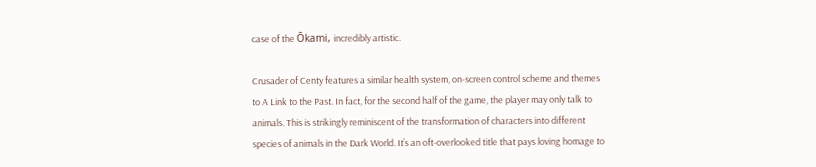case of the Ōkami, incredibly artistic.

Crusader of Centy features a similar health system, on-screen control scheme and themes to A Link to the Past. In fact, for the second half of the game, the player may only talk to animals. This is strikingly reminiscent of the transformation of characters into different species of animals in the Dark World. It’s an oft-overlooked title that pays loving homage to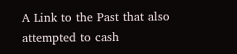A Link to the Past that also attempted to cash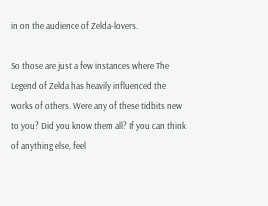in on the audience of Zelda-lovers.

So those are just a few instances where The Legend of Zelda has heavily influenced the works of others. Were any of these tidbits new to you? Did you know them all? If you can think of anything else, feel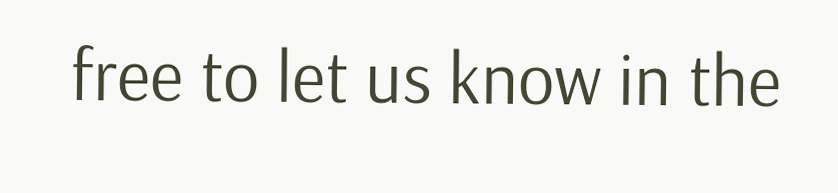free to let us know in the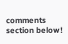comments section below!